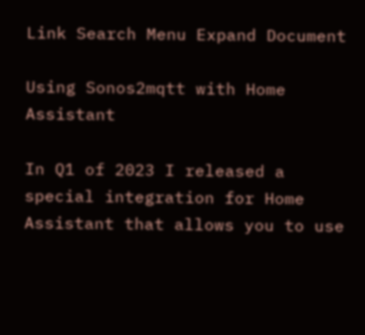Link Search Menu Expand Document

Using Sonos2mqtt with Home Assistant

In Q1 of 2023 I released a special integration for Home Assistant that allows you to use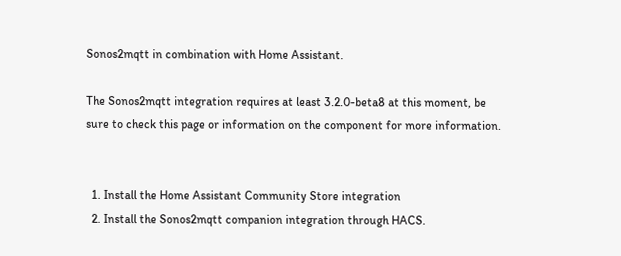Sonos2mqtt in combination with Home Assistant.

The Sonos2mqtt integration requires at least 3.2.0-beta8 at this moment, be sure to check this page or information on the component for more information.


  1. Install the Home Assistant Community Store integration
  2. Install the Sonos2mqtt companion integration through HACS.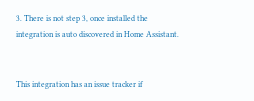3. There is not step 3, once installed the integration is auto discovered in Home Assistant.


This integration has an issue tracker if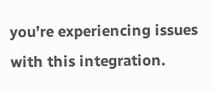you’re experiencing issues with this integration.